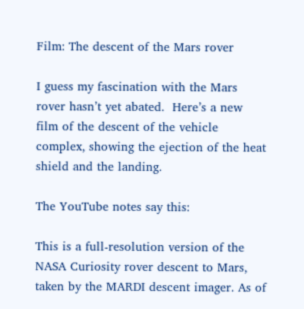Film: The descent of the Mars rover

I guess my fascination with the Mars rover hasn’t yet abated.  Here’s a new film of the descent of the vehicle complex, showing the ejection of the heat shield and the landing.

The YouTube notes say this:

This is a full-resolution version of the NASA Curiosity rover descent to Mars, taken by the MARDI descent imager. As of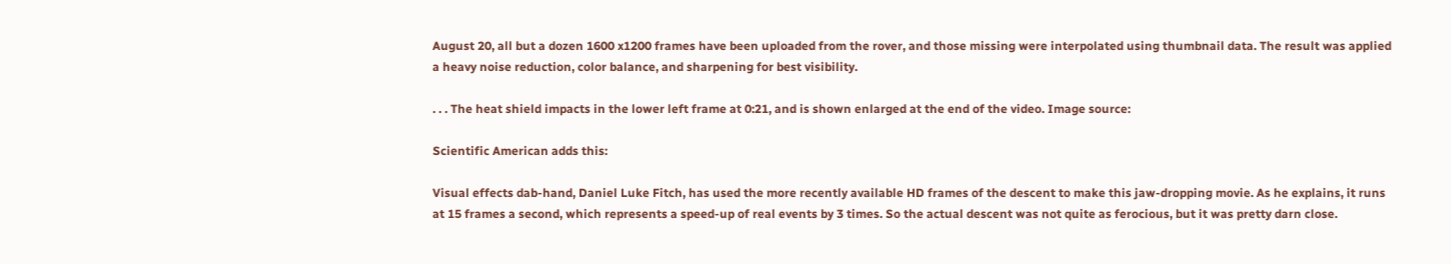August 20, all but a dozen 1600 x1200 frames have been uploaded from the rover, and those missing were interpolated using thumbnail data. The result was applied a heavy noise reduction, color balance, and sharpening for best visibility.

. . . The heat shield impacts in the lower left frame at 0:21, and is shown enlarged at the end of the video. Image source:

Scientific American adds this:

Visual effects dab-hand, Daniel Luke Fitch, has used the more recently available HD frames of the descent to make this jaw-dropping movie. As he explains, it runs at 15 frames a second, which represents a speed-up of real events by 3 times. So the actual descent was not quite as ferocious, but it was pretty darn close.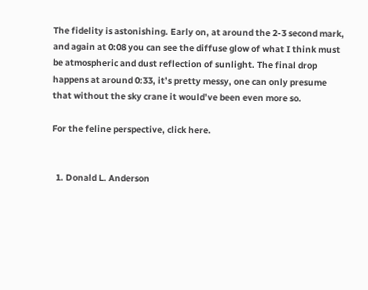The fidelity is astonishing. Early on, at around the 2-3 second mark, and again at 0:08 you can see the diffuse glow of what I think must be atmospheric and dust reflection of sunlight. The final drop happens at around 0:33, it’s pretty messy, one can only presume that without the sky crane it would’ve been even more so.

For the feline perspective, click here.


  1. Donald L. Anderson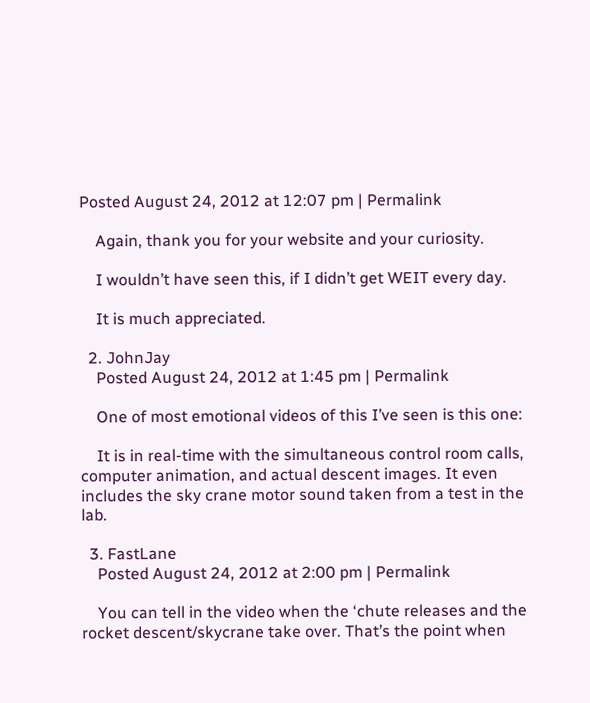Posted August 24, 2012 at 12:07 pm | Permalink

    Again, thank you for your website and your curiosity.

    I wouldn’t have seen this, if I didn’t get WEIT every day.

    It is much appreciated.

  2. JohnJay
    Posted August 24, 2012 at 1:45 pm | Permalink

    One of most emotional videos of this I’ve seen is this one:

    It is in real-time with the simultaneous control room calls, computer animation, and actual descent images. It even includes the sky crane motor sound taken from a test in the lab.

  3. FastLane
    Posted August 24, 2012 at 2:00 pm | Permalink

    You can tell in the video when the ‘chute releases and the rocket descent/skycrane take over. That’s the point when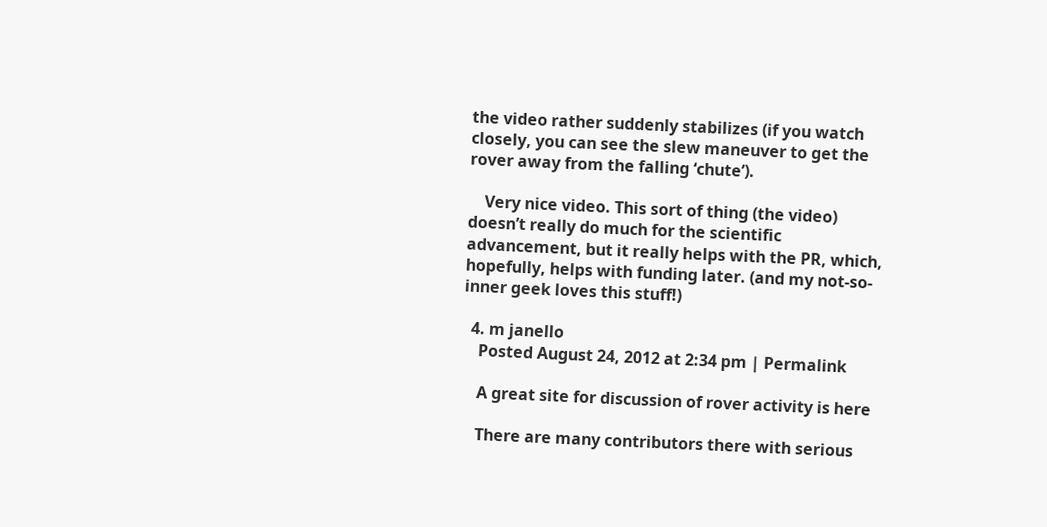the video rather suddenly stabilizes (if you watch closely, you can see the slew maneuver to get the rover away from the falling ‘chute’).

    Very nice video. This sort of thing (the video) doesn’t really do much for the scientific advancement, but it really helps with the PR, which, hopefully, helps with funding later. (and my not-so-inner geek loves this stuff!)

  4. m janello
    Posted August 24, 2012 at 2:34 pm | Permalink

    A great site for discussion of rover activity is here

    There are many contributors there with serious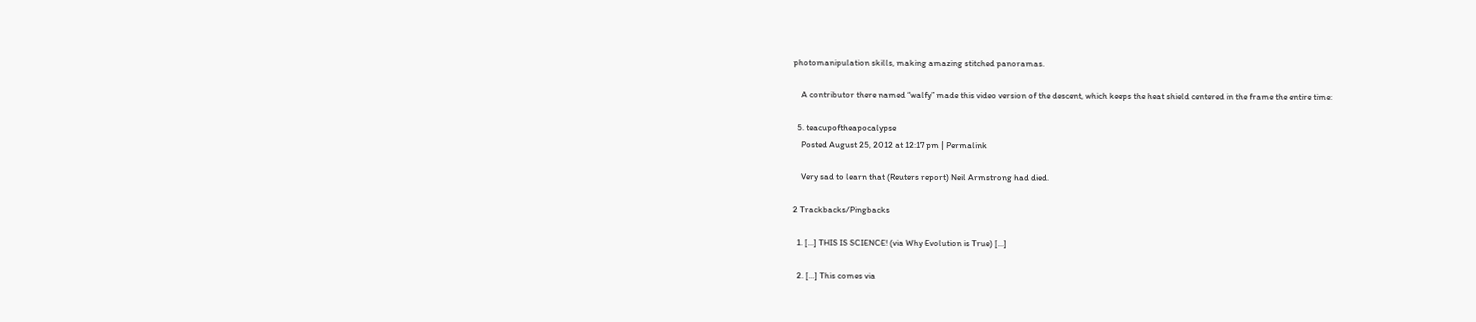photomanipulation skills, making amazing stitched panoramas.

    A contributor there named “walfy” made this video version of the descent, which keeps the heat shield centered in the frame the entire time:

  5. teacupoftheapocalypse
    Posted August 25, 2012 at 12:17 pm | Permalink

    Very sad to learn that (Reuters report) Neil Armstrong had died.

2 Trackbacks/Pingbacks

  1. […] THIS IS SCIENCE! (via Why Evolution is True) […]

  2. […] This comes via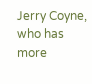Jerry Coyne, who has more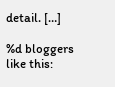detail. […]

%d bloggers like this: